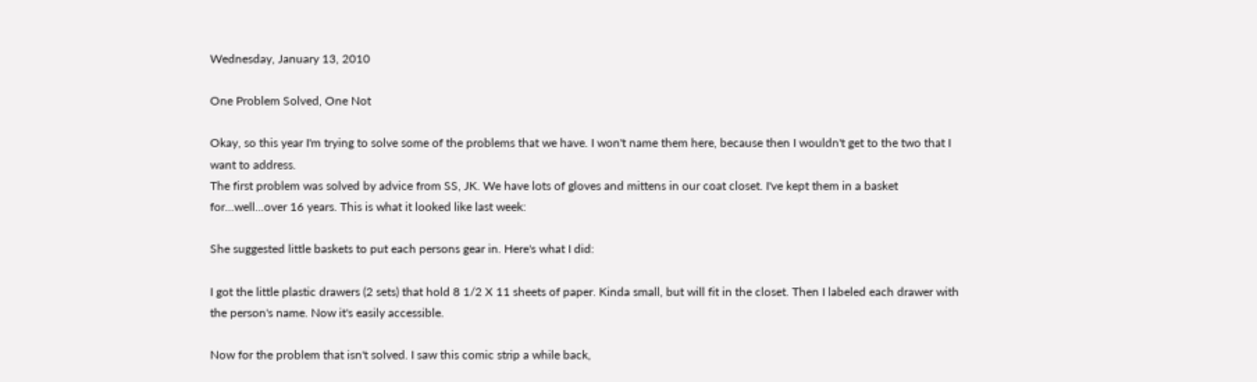Wednesday, January 13, 2010

One Problem Solved, One Not

Okay, so this year I'm trying to solve some of the problems that we have. I won't name them here, because then I wouldn't get to the two that I want to address.
The first problem was solved by advice from SS, JK. We have lots of gloves and mittens in our coat closet. I've kept them in a basket for...well...over 16 years. This is what it looked like last week:

She suggested little baskets to put each persons gear in. Here's what I did:

I got the little plastic drawers (2 sets) that hold 8 1/2 X 11 sheets of paper. Kinda small, but will fit in the closet. Then I labeled each drawer with the person's name. Now it's easily accessible.

Now for the problem that isn't solved. I saw this comic strip a while back,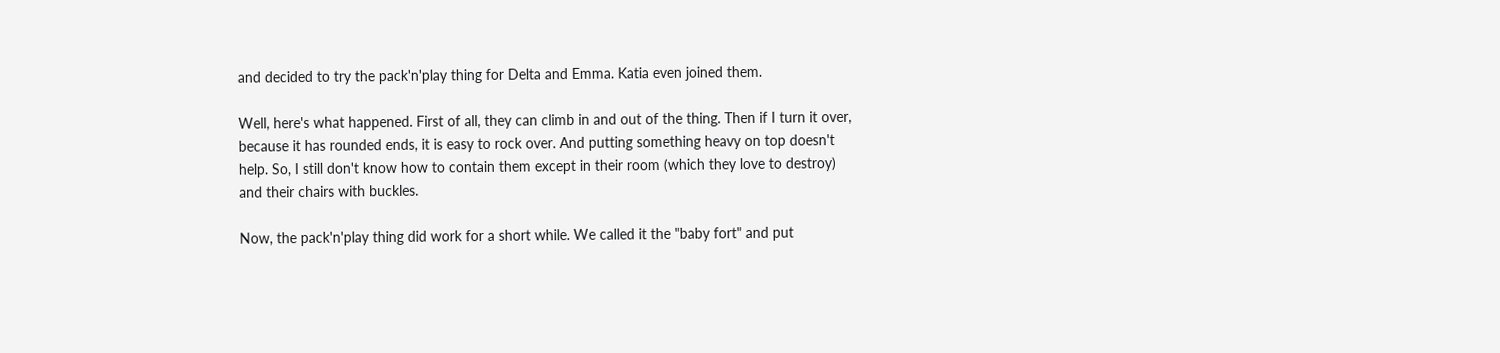and decided to try the pack'n'play thing for Delta and Emma. Katia even joined them.

Well, here's what happened. First of all, they can climb in and out of the thing. Then if I turn it over, because it has rounded ends, it is easy to rock over. And putting something heavy on top doesn't help. So, I still don't know how to contain them except in their room (which they love to destroy) and their chairs with buckles.

Now, the pack'n'play thing did work for a short while. We called it the "baby fort" and put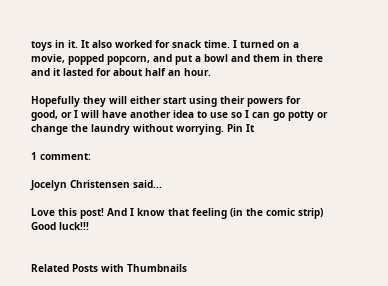toys in it. It also worked for snack time. I turned on a movie, popped popcorn, and put a bowl and them in there and it lasted for about half an hour.

Hopefully they will either start using their powers for good, or I will have another idea to use so I can go potty or change the laundry without worrying. Pin It

1 comment:

Jocelyn Christensen said...

Love this post! And I know that feeling (in the comic strip) Good luck!!!


Related Posts with Thumbnails